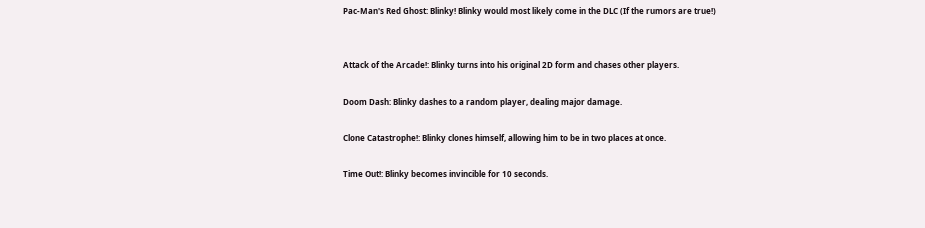Pac-Man's Red Ghost: Blinky! Blinky would most likely come in the DLC (If the rumors are true!)


Attack of the Arcade!: Blinky turns into his original 2D form and chases other players.

Doom Dash: Blinky dashes to a random player, dealing major damage.

Clone Catastrophe!: Blinky clones himself, allowing him to be in two places at once.

Time Out!: Blinky becomes invincible for 10 seconds.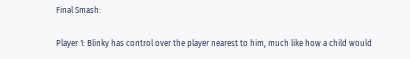Final Smash:

Player 1: Blinky has control over the player nearest to him, much like how a child would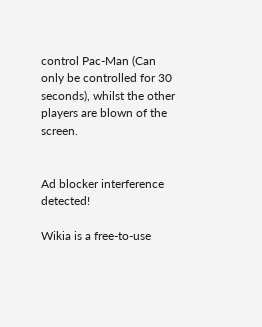control Pac-Man (Can only be controlled for 30 seconds), whilst the other players are blown of the screen.


Ad blocker interference detected!

Wikia is a free-to-use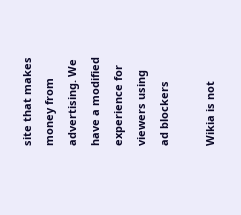site that makes money from advertising. We have a modified experience for viewers using ad blockers

Wikia is not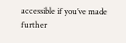accessible if you’ve made further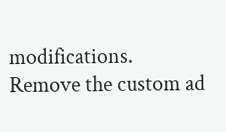modifications. Remove the custom ad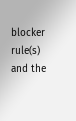blocker rule(s) and the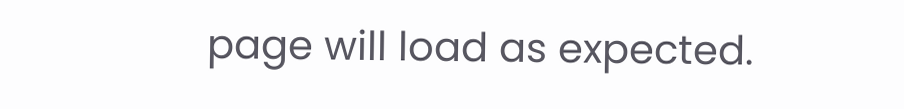page will load as expected.